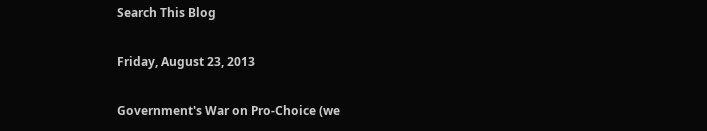Search This Blog

Friday, August 23, 2013

Government's War on Pro-Choice (we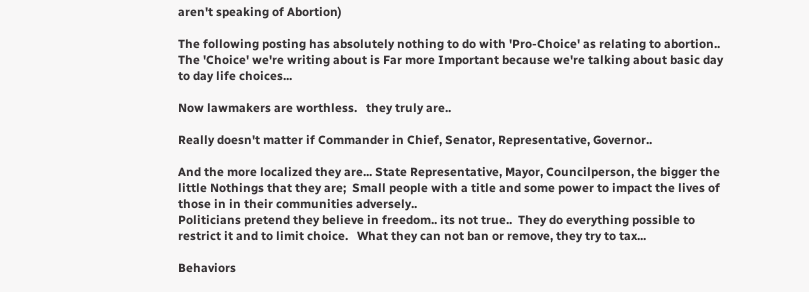aren't speaking of Abortion)

The following posting has absolutely nothing to do with 'Pro-Choice' as relating to abortion.. The 'Choice' we're writing about is Far more Important because we're talking about basic day to day life choices...

Now lawmakers are worthless.   they truly are..

Really doesn't matter if Commander in Chief, Senator, Representative, Governor..

And the more localized they are... State Representative, Mayor, Councilperson, the bigger the little Nothings that they are;  Small people with a title and some power to impact the lives of those in in their communities adversely..
Politicians pretend they believe in freedom.. its not true..  They do everything possible to restrict it and to limit choice.   What they can not ban or remove, they try to tax...

Behaviors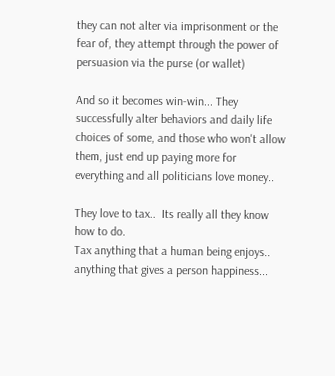they can not alter via imprisonment or the fear of, they attempt through the power of persuasion via the purse (or wallet)

And so it becomes win-win... They successfully alter behaviors and daily life choices of some, and those who won't allow them, just end up paying more for everything and all politicians love money..

They love to tax..  Its really all they know how to do.
Tax anything that a human being enjoys.. anything that gives a person happiness...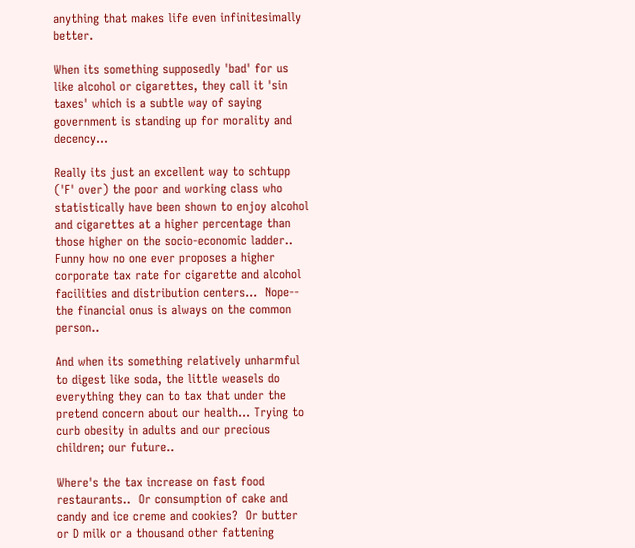anything that makes life even infinitesimally better.

When its something supposedly 'bad' for us like alcohol or cigarettes, they call it 'sin taxes' which is a subtle way of saying government is standing up for morality and decency...

Really its just an excellent way to schtupp ('F' over) the poor and working class who statistically have been shown to enjoy alcohol and cigarettes at a higher percentage than those higher on the socio-economic ladder..
Funny how no one ever proposes a higher corporate tax rate for cigarette and alcohol facilities and distribution centers...  Nope-- the financial onus is always on the common person..

And when its something relatively unharmful to digest like soda, the little weasels do everything they can to tax that under the pretend concern about our health... Trying to curb obesity in adults and our precious children; our future..

Where's the tax increase on fast food restaurants..  Or consumption of cake and candy and ice creme and cookies?  Or butter or D milk or a thousand other fattening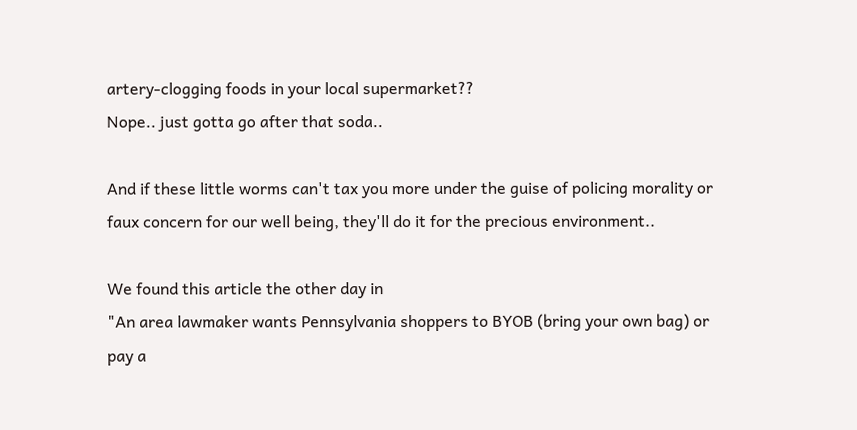artery-clogging foods in your local supermarket??
Nope.. just gotta go after that soda..

And if these little worms can't tax you more under the guise of policing morality or faux concern for our well being, they'll do it for the precious environment..

We found this article the other day in
"An area lawmaker wants Pennsylvania shoppers to BYOB (bring your own bag) or pay a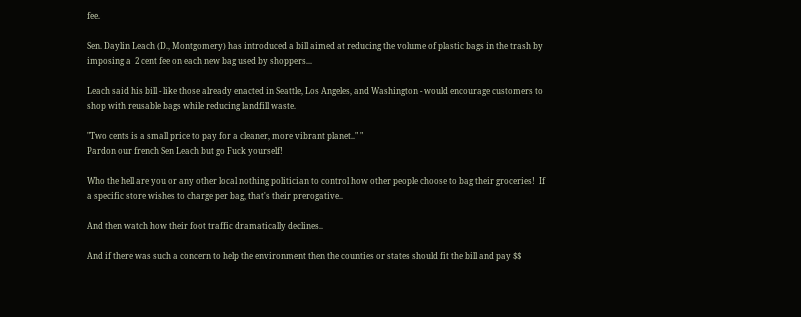fee.

Sen. Daylin Leach (D., Montgomery) has introduced a bill aimed at reducing the volume of plastic bags in the trash by imposing a  2 cent fee on each new bag used by shoppers...

Leach said his bill - like those already enacted in Seattle, Los Angeles, and Washington - would encourage customers to shop with reusable bags while reducing landfill waste.

"Two cents is a small price to pay for a cleaner, more vibrant planet.." "
Pardon our french Sen Leach but go Fuck yourself!

Who the hell are you or any other local nothing politician to control how other people choose to bag their groceries!  If a specific store wishes to charge per bag, that's their prerogative..

And then watch how their foot traffic dramatically declines..

And if there was such a concern to help the environment then the counties or states should fit the bill and pay $$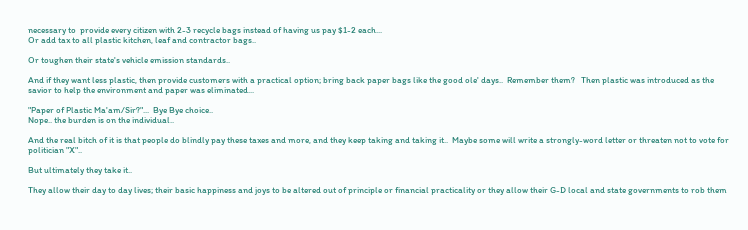necessary to  provide every citizen with 2-3 recycle bags instead of having us pay $1-2 each...
Or add tax to all plastic kitchen, leaf and contractor bags..

Or toughen their state's vehicle emission standards..

And if they want less plastic, then provide customers with a practical option; bring back paper bags like the good ole' days..  Remember them?   Then plastic was introduced as the savior to help the environment and paper was eliminated...

"Paper of Plastic Ma'am/Sir?"...  Bye Bye choice..
Nope.. the burden is on the individual..

And the real bitch of it is that people do blindly pay these taxes and more, and they keep taking and taking it..  Maybe some will write a strongly-word letter or threaten not to vote for politician "X"..

But ultimately they take it..

They allow their day to day lives; their basic happiness and joys to be altered out of principle or financial practicality or they allow their G-D local and state governments to rob them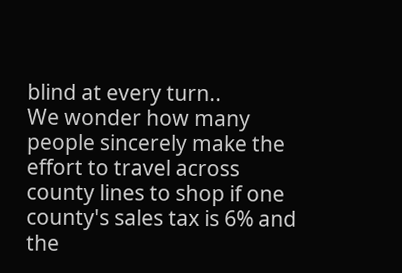blind at every turn..
We wonder how many people sincerely make the effort to travel across county lines to shop if one county's sales tax is 6% and the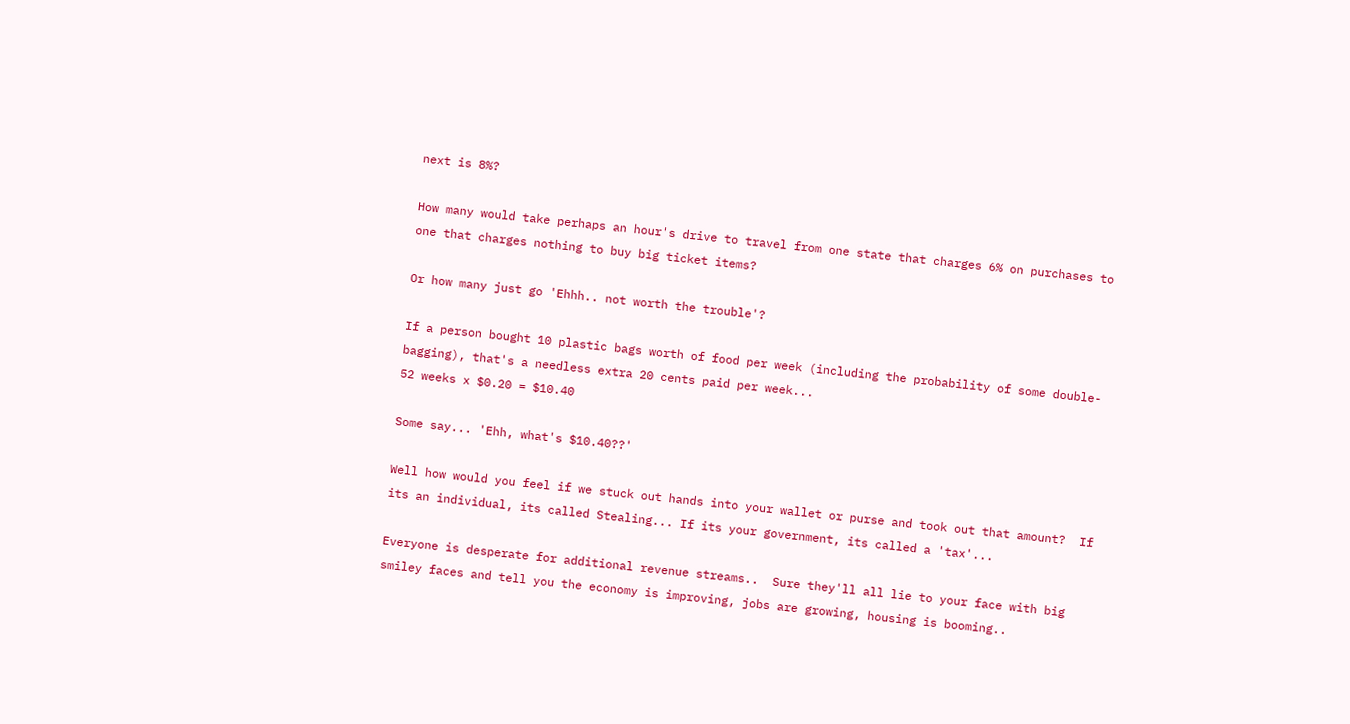next is 8%?

How many would take perhaps an hour's drive to travel from one state that charges 6% on purchases to one that charges nothing to buy big ticket items?

Or how many just go 'Ehhh.. not worth the trouble'?

If a person bought 10 plastic bags worth of food per week (including the probability of some double-bagging), that's a needless extra 20 cents paid per week...
52 weeks x $0.20 = $10.40

Some say... 'Ehh, what's $10.40??'

Well how would you feel if we stuck out hands into your wallet or purse and took out that amount?  If its an individual, its called Stealing... If its your government, its called a 'tax'...

Everyone is desperate for additional revenue streams..  Sure they'll all lie to your face with big smiley faces and tell you the economy is improving, jobs are growing, housing is booming..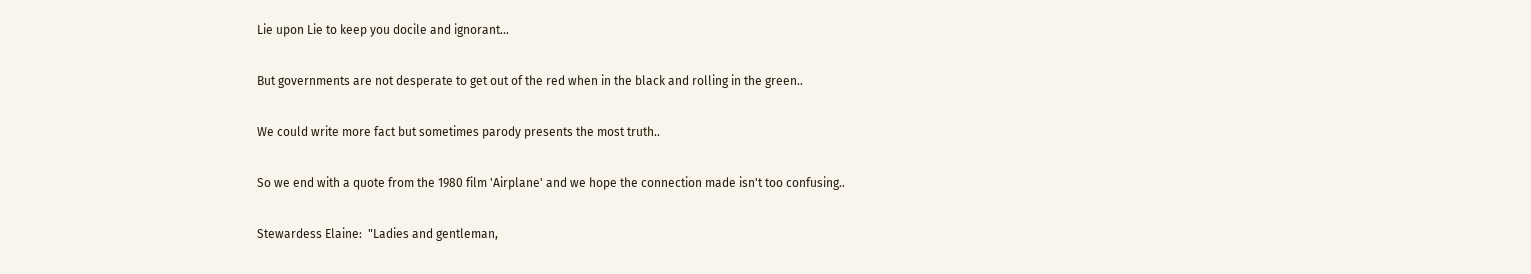Lie upon Lie to keep you docile and ignorant...

But governments are not desperate to get out of the red when in the black and rolling in the green..

We could write more fact but sometimes parody presents the most truth..

So we end with a quote from the 1980 film 'Airplane' and we hope the connection made isn't too confusing..

Stewardess Elaine:  "Ladies and gentleman,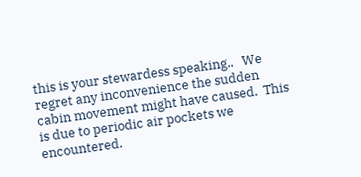this is your stewardess speaking..   We regret any inconvenience the sudden cabin movement might have caused.  This is due to periodic air pockets we encountered.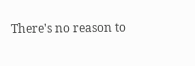There's no reason to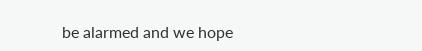be alarmed and we hope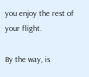you enjoy the rest of your flight.

By the way, is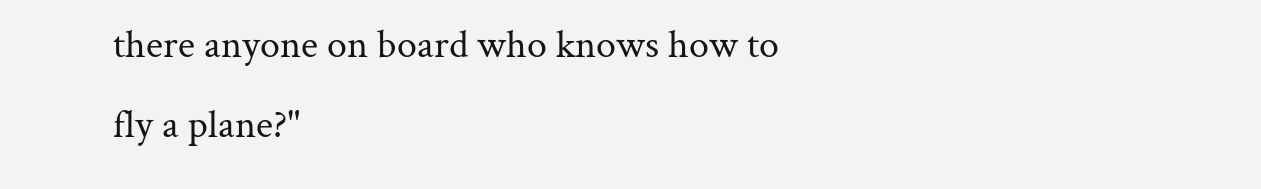there anyone on board who knows how to fly a plane?"